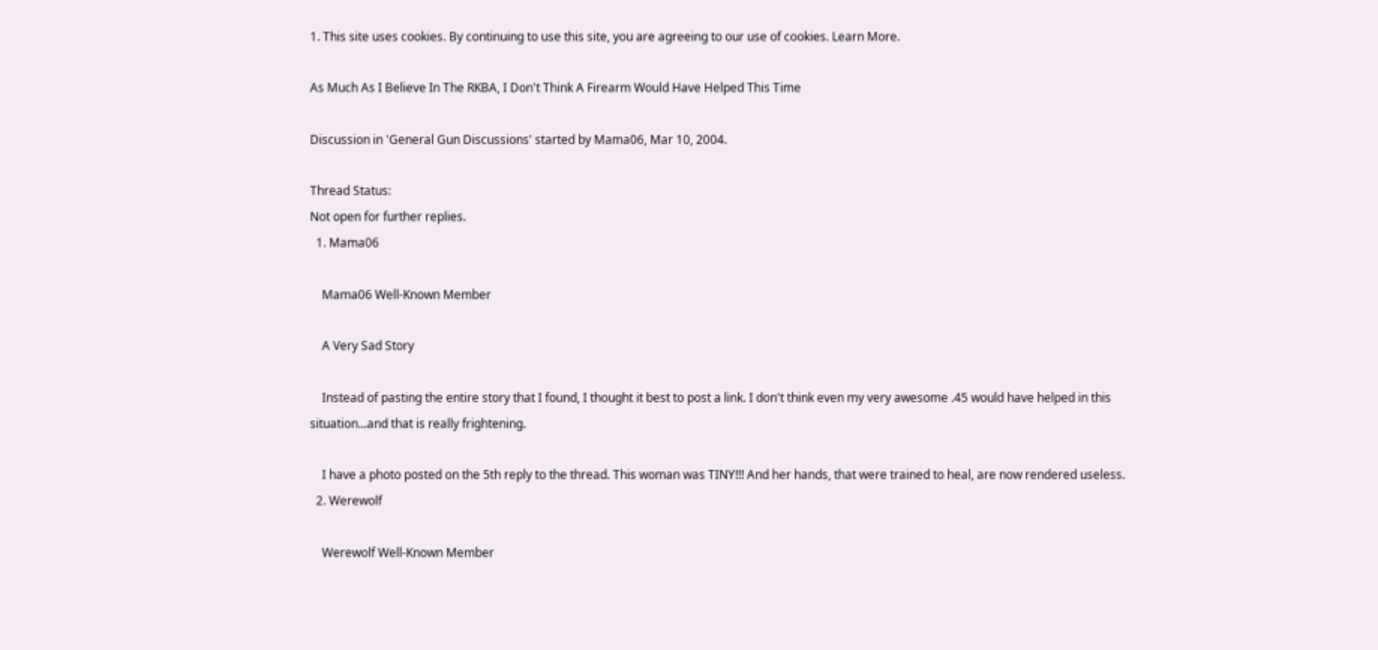1. This site uses cookies. By continuing to use this site, you are agreeing to our use of cookies. Learn More.

As Much As I Believe In The RKBA, I Don't Think A Firearm Would Have Helped This Time

Discussion in 'General Gun Discussions' started by Mama06, Mar 10, 2004.

Thread Status:
Not open for further replies.
  1. Mama06

    Mama06 Well-Known Member

    A Very Sad Story

    Instead of pasting the entire story that I found, I thought it best to post a link. I don't think even my very awesome .45 would have helped in this situation...and that is really frightening.

    I have a photo posted on the 5th reply to the thread. This woman was TINY!!! And her hands, that were trained to heal, are now rendered useless.
  2. Werewolf

    Werewolf Well-Known Member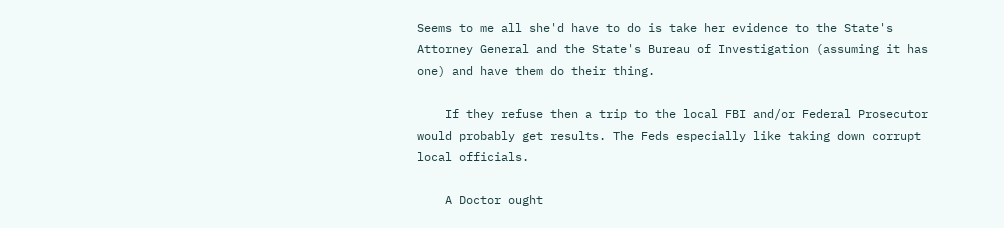Seems to me all she'd have to do is take her evidence to the State's Attorney General and the State's Bureau of Investigation (assuming it has one) and have them do their thing.

    If they refuse then a trip to the local FBI and/or Federal Prosecutor would probably get results. The Feds especially like taking down corrupt local officials.

    A Doctor ought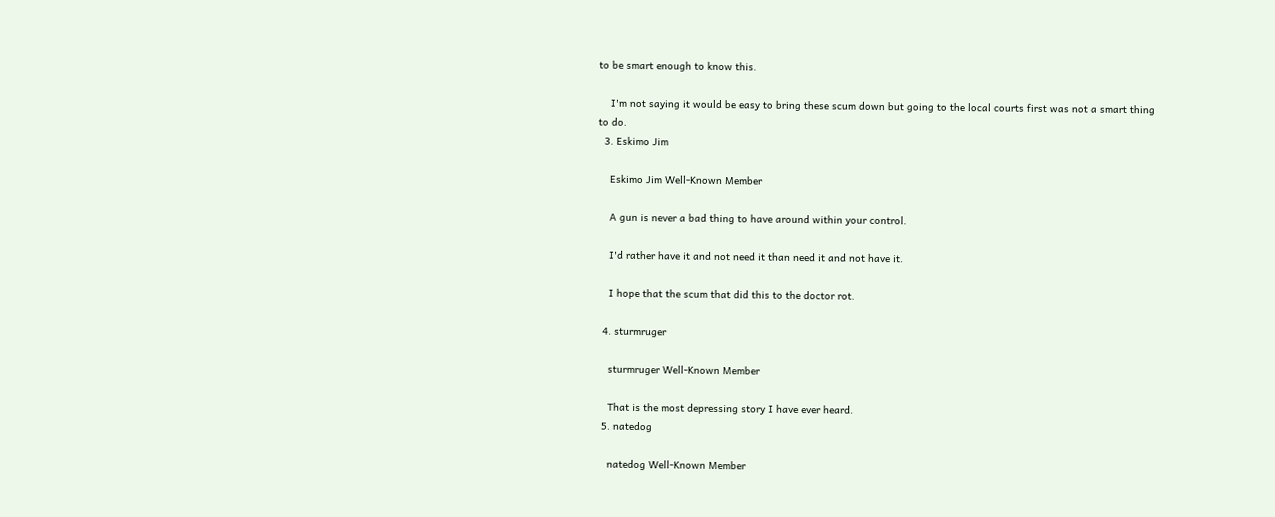to be smart enough to know this.

    I'm not saying it would be easy to bring these scum down but going to the local courts first was not a smart thing to do.
  3. Eskimo Jim

    Eskimo Jim Well-Known Member

    A gun is never a bad thing to have around within your control.

    I'd rather have it and not need it than need it and not have it.

    I hope that the scum that did this to the doctor rot.

  4. sturmruger

    sturmruger Well-Known Member

    That is the most depressing story I have ever heard.
  5. natedog

    natedog Well-Known Member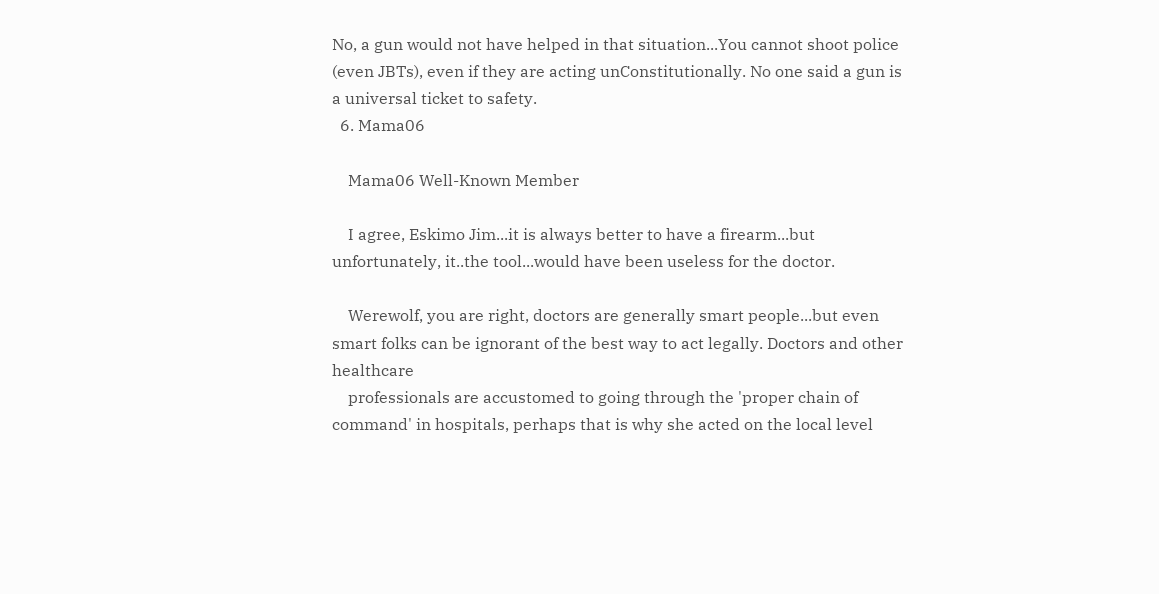No, a gun would not have helped in that situation...You cannot shoot police (even JBTs), even if they are acting unConstitutionally. No one said a gun is a universal ticket to safety.
  6. Mama06

    Mama06 Well-Known Member

    I agree, Eskimo Jim...it is always better to have a firearm...but unfortunately, it..the tool...would have been useless for the doctor.

    Werewolf, you are right, doctors are generally smart people...but even smart folks can be ignorant of the best way to act legally. Doctors and other healthcare
    professionals are accustomed to going through the 'proper chain of command' in hospitals, perhaps that is why she acted on the local level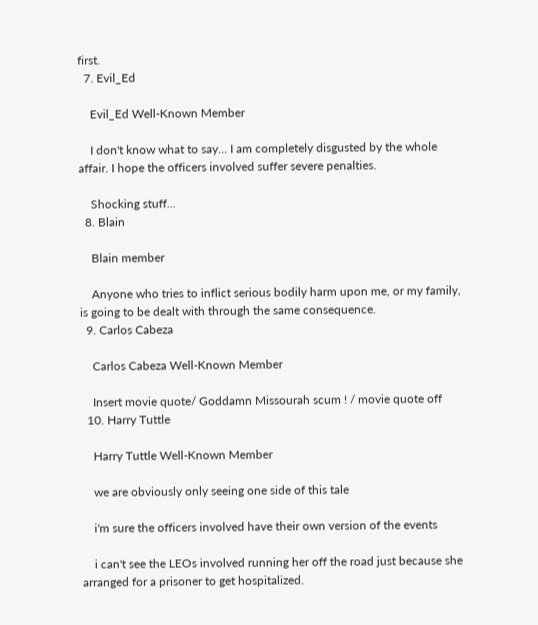first.
  7. Evil_Ed

    Evil_Ed Well-Known Member

    I don't know what to say... I am completely disgusted by the whole affair. I hope the officers involved suffer severe penalties.

    Shocking stuff...
  8. Blain

    Blain member

    Anyone who tries to inflict serious bodily harm upon me, or my family, is going to be dealt with through the same consequence.
  9. Carlos Cabeza

    Carlos Cabeza Well-Known Member

    Insert movie quote/ Goddamn Missourah scum ! / movie quote off
  10. Harry Tuttle

    Harry Tuttle Well-Known Member

    we are obviously only seeing one side of this tale

    i'm sure the officers involved have their own version of the events

    i can't see the LEOs involved running her off the road just because she arranged for a prisoner to get hospitalized.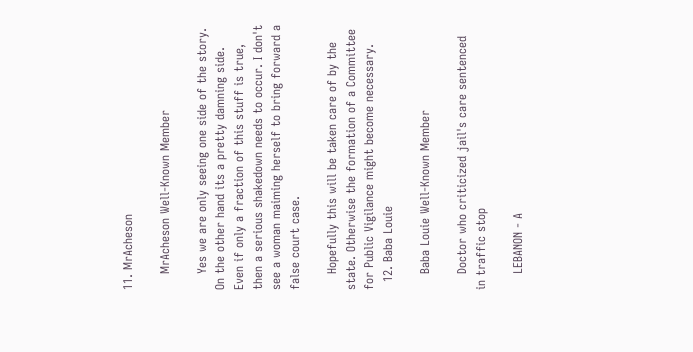11. MrAcheson

    MrAcheson Well-Known Member

    Yes we are only seeing one side of the story. On the other hand its a pretty damning side. Even if only a fraction of this stuff is true, then a serious shakedown needs to occur. I don't see a woman maiming herself to bring forward a false court case.

    Hopefully this will be taken care of by the state. Otherwise the formation of a Committee for Public Vigilance might become necessary.
  12. Baba Louie

    Baba Louie Well-Known Member

    Doctor who criticized jail's care sentenced in traffic stop

    LEBANON - A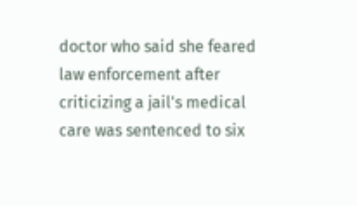doctor who said she feared law enforcement after criticizing a jail's medical care was sentenced to six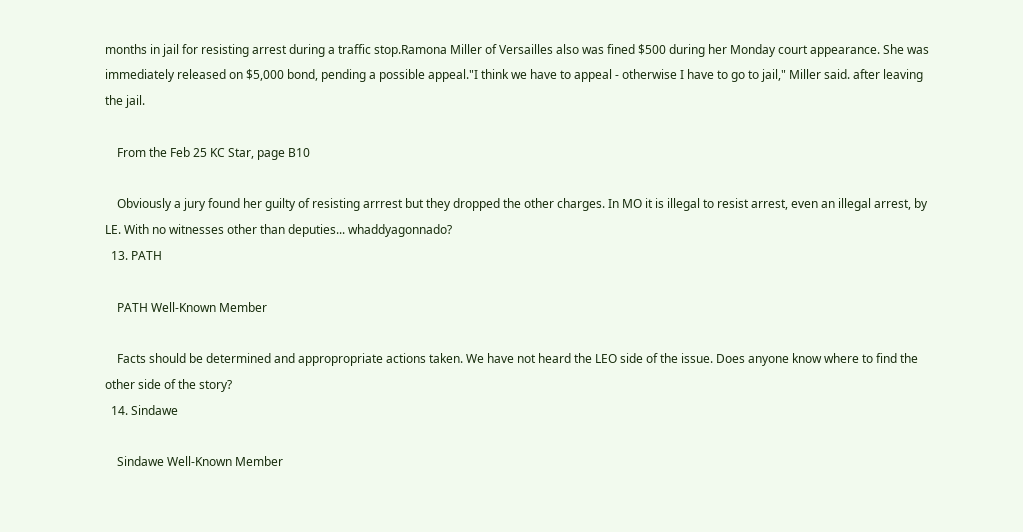months in jail for resisting arrest during a traffic stop.Ramona Miller of Versailles also was fined $500 during her Monday court appearance. She was immediately released on $5,000 bond, pending a possible appeal."I think we have to appeal - otherwise I have to go to jail," Miller said. after leaving the jail.

    From the Feb 25 KC Star, page B10

    Obviously a jury found her guilty of resisting arrrest but they dropped the other charges. In MO it is illegal to resist arrest, even an illegal arrest, by LE. With no witnesses other than deputies... whaddyagonnado?
  13. PATH

    PATH Well-Known Member

    Facts should be determined and appropropriate actions taken. We have not heard the LEO side of the issue. Does anyone know where to find the other side of the story?
  14. Sindawe

    Sindawe Well-Known Member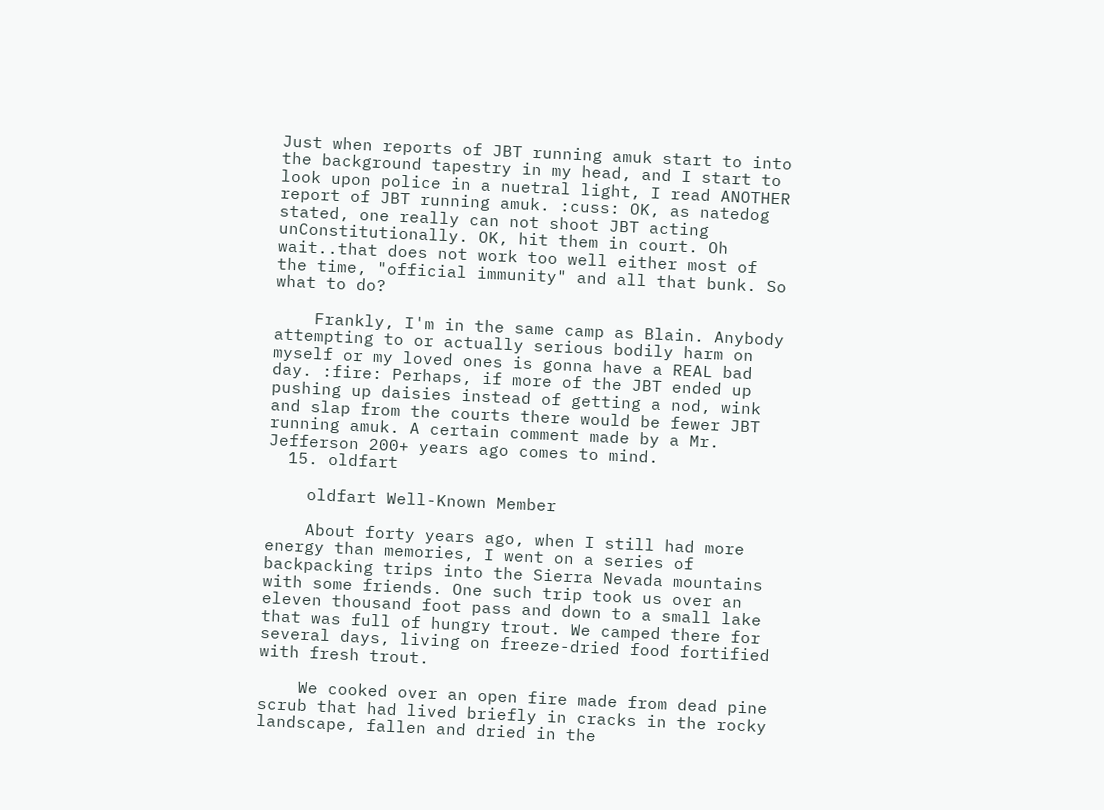Just when reports of JBT running amuk start to into the background tapestry in my head, and I start to look upon police in a nuetral light, I read ANOTHER report of JBT running amuk. :cuss: OK, as natedog stated, one really can not shoot JBT acting unConstitutionally. OK, hit them in court. Oh wait..that does not work too well either most of the time, "official immunity" and all that bunk. So what to do?

    Frankly, I'm in the same camp as Blain. Anybody attempting to or actually serious bodily harm on myself or my loved ones is gonna have a REAL bad day. :fire: Perhaps, if more of the JBT ended up pushing up daisies instead of getting a nod, wink and slap from the courts there would be fewer JBT running amuk. A certain comment made by a Mr. Jefferson 200+ years ago comes to mind.
  15. oldfart

    oldfart Well-Known Member

    About forty years ago, when I still had more energy than memories, I went on a series of backpacking trips into the Sierra Nevada mountains with some friends. One such trip took us over an eleven thousand foot pass and down to a small lake that was full of hungry trout. We camped there for several days, living on freeze-dried food fortified with fresh trout.

    We cooked over an open fire made from dead pine scrub that had lived briefly in cracks in the rocky landscape, fallen and dried in the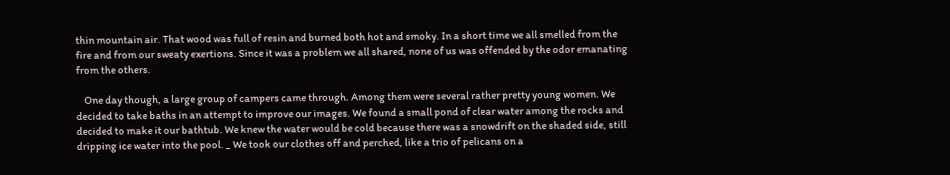thin mountain air. That wood was full of resin and burned both hot and smoky. In a short time we all smelled from the fire and from our sweaty exertions. Since it was a problem we all shared, none of us was offended by the odor emanating from the others.

    One day though, a large group of campers came through. Among them were several rather pretty young women. We decided to take baths in an attempt to improve our images. We found a small pond of clear water among the rocks and decided to make it our bathtub. We knew the water would be cold because there was a snowdrift on the shaded side, still dripping ice water into the pool. _ We took our clothes off and perched, like a trio of pelicans on a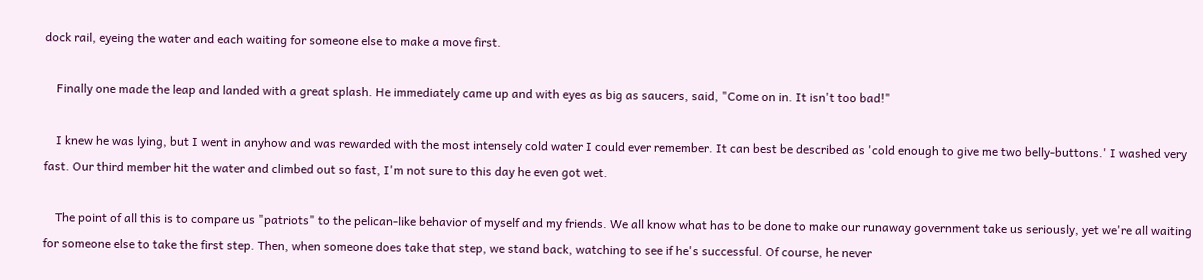dock rail, eyeing the water and each waiting for someone else to make a move first.

    Finally one made the leap and landed with a great splash. He immediately came up and with eyes as big as saucers, said, "Come on in. It isn't too bad!"

    I knew he was lying, but I went in anyhow and was rewarded with the most intensely cold water I could ever remember. It can best be described as 'cold enough to give me two belly-buttons.' I washed very fast. Our third member hit the water and climbed out so fast, I'm not sure to this day he even got wet.

    The point of all this is to compare us "patriots" to the pelican-like behavior of myself and my friends. We all know what has to be done to make our runaway government take us seriously, yet we're all waiting for someone else to take the first step. Then, when someone does take that step, we stand back, watching to see if he's successful. Of course, he never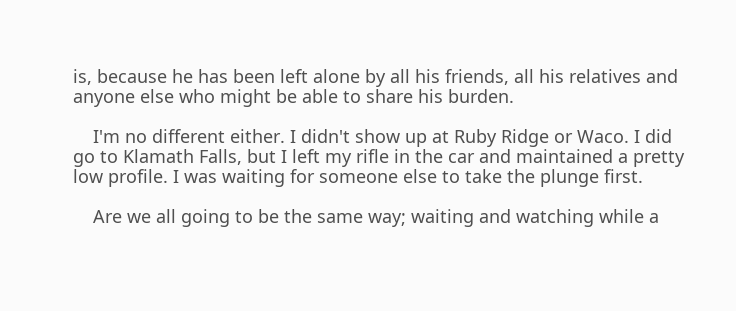is, because he has been left alone by all his friends, all his relatives and anyone else who might be able to share his burden.

    I'm no different either. I didn't show up at Ruby Ridge or Waco. I did go to Klamath Falls, but I left my rifle in the car and maintained a pretty low profile. I was waiting for someone else to take the plunge first.

    Are we all going to be the same way; waiting and watching while a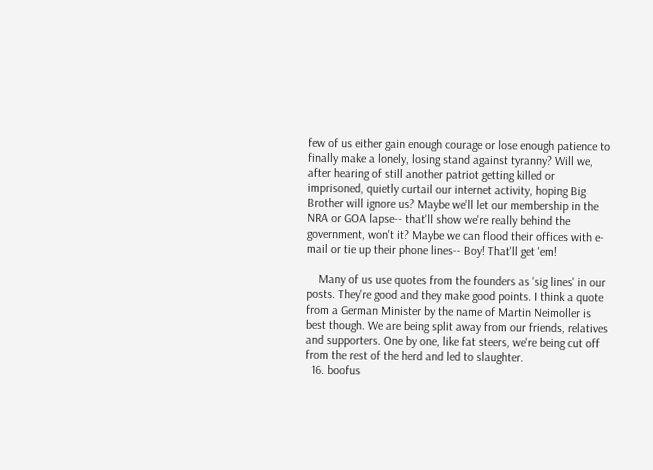few of us either gain enough courage or lose enough patience to finally make a lonely, losing stand against tyranny? Will we, after hearing of still another patriot getting killed or imprisoned, quietly curtail our internet activity, hoping Big Brother will ignore us? Maybe we'll let our membership in the NRA or GOA lapse-- that'll show we're really behind the government, won't it? Maybe we can flood their offices with e-mail or tie up their phone lines-- Boy! That'll get 'em!

    Many of us use quotes from the founders as 'sig lines' in our posts. They're good and they make good points. I think a quote from a German Minister by the name of Martin Neimoller is best though. We are being split away from our friends, relatives and supporters. One by one, like fat steers, we're being cut off from the rest of the herd and led to slaughter.
  16. boofus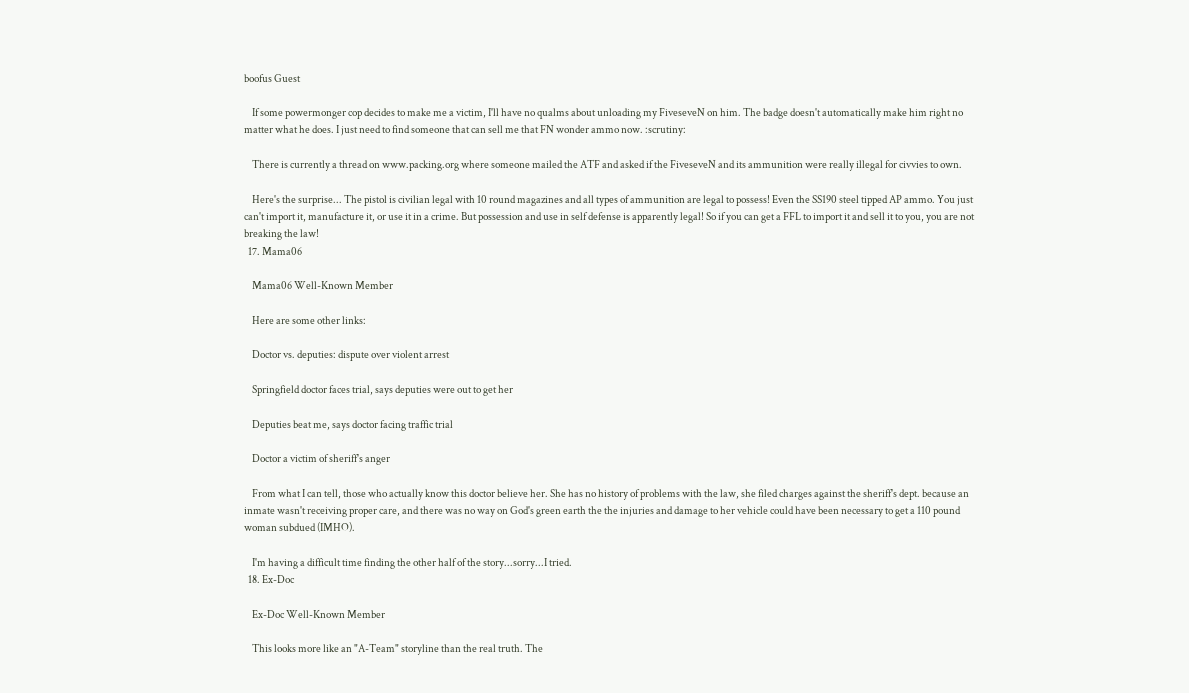boofus Guest

    If some powermonger cop decides to make me a victim, I'll have no qualms about unloading my FiveseveN on him. The badge doesn't automatically make him right no matter what he does. I just need to find someone that can sell me that FN wonder ammo now. :scrutiny:

    There is currently a thread on www.packing.org where someone mailed the ATF and asked if the FiveseveN and its ammunition were really illegal for civvies to own.

    Here's the surprise... The pistol is civilian legal with 10 round magazines and all types of ammunition are legal to possess! Even the SS190 steel tipped AP ammo. You just can't import it, manufacture it, or use it in a crime. But possession and use in self defense is apparently legal! So if you can get a FFL to import it and sell it to you, you are not breaking the law!
  17. Mama06

    Mama06 Well-Known Member

    Here are some other links:

    Doctor vs. deputies: dispute over violent arrest

    Springfield doctor faces trial, says deputies were out to get her

    Deputies beat me, says doctor facing traffic trial

    Doctor a victim of sheriff's anger

    From what I can tell, those who actually know this doctor believe her. She has no history of problems with the law, she filed charges against the sheriff's dept. because an inmate wasn't receiving proper care, and there was no way on God's green earth the the injuries and damage to her vehicle could have been necessary to get a 110 pound woman subdued (IMHO).

    I'm having a difficult time finding the other half of the story...sorry...I tried.
  18. Ex-Doc

    Ex-Doc Well-Known Member

    This looks more like an "A-Team" storyline than the real truth. The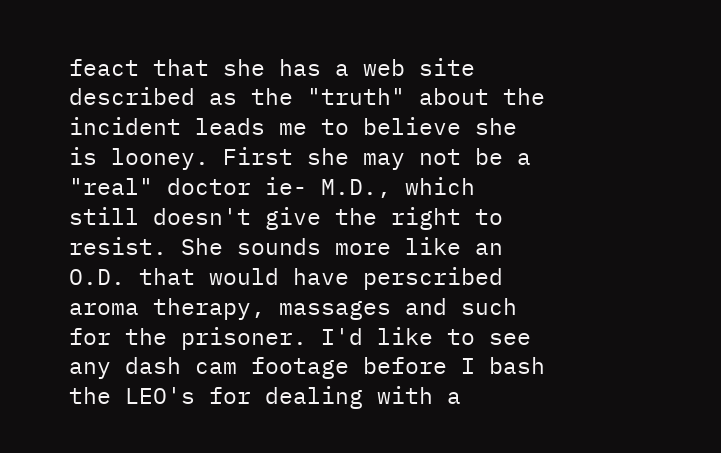feact that she has a web site described as the "truth" about the incident leads me to believe she is looney. First she may not be a "real" doctor ie- M.D., which still doesn't give the right to resist. She sounds more like an O.D. that would have perscribed aroma therapy, massages and such for the prisoner. I'd like to see any dash cam footage before I bash the LEO's for dealing with a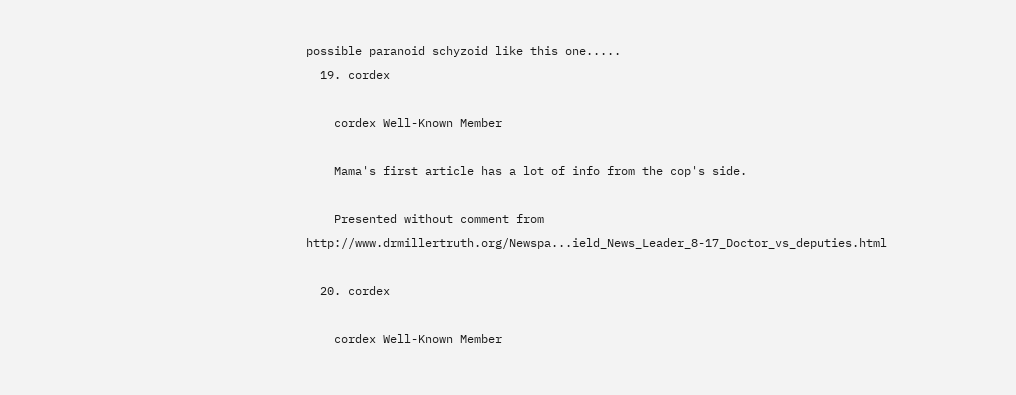possible paranoid schyzoid like this one.....
  19. cordex

    cordex Well-Known Member

    Mama's first article has a lot of info from the cop's side.

    Presented without comment from http://www.drmillertruth.org/Newspa...ield_News_Leader_8-17_Doctor_vs_deputies.html

  20. cordex

    cordex Well-Known Member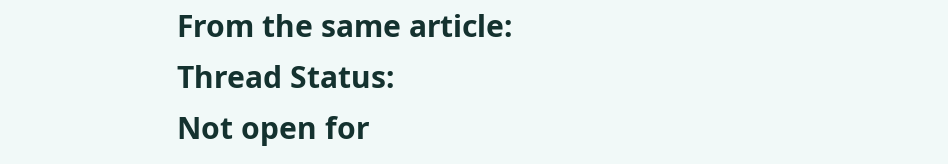From the same article:
Thread Status:
Not open for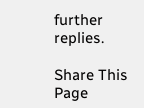further replies.

Share This Page